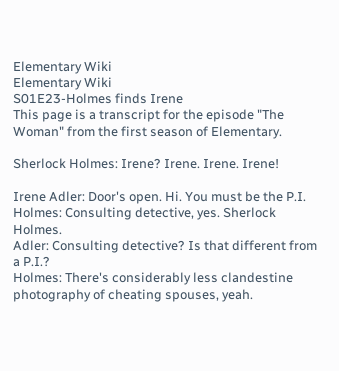Elementary Wiki
Elementary Wiki
S01E23-Holmes finds Irene
This page is a transcript for the episode "The Woman" from the first season of Elementary.

Sherlock Holmes: Irene? Irene. Irene. Irene!

Irene Adler: Door's open. Hi. You must be the P.I.
Holmes: Consulting detective, yes. Sherlock Holmes.
Adler: Consulting detective? Is that different from a P.I.?
Holmes: There's considerably less clandestine photography of cheating spouses, yeah.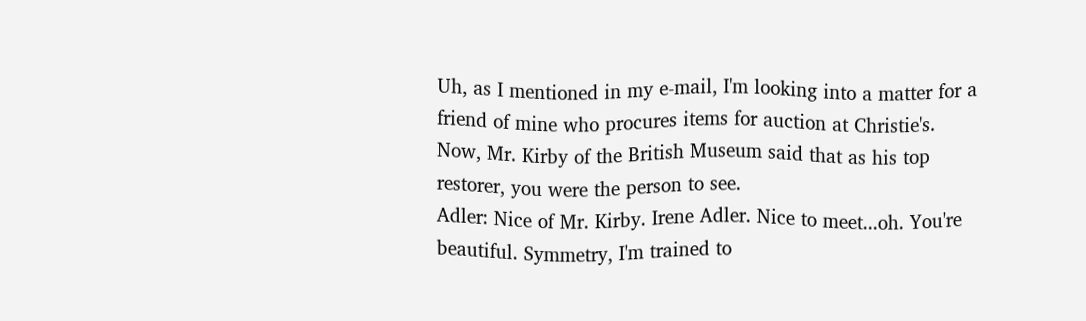Uh, as I mentioned in my e-mail, I'm looking into a matter for a friend of mine who procures items for auction at Christie's. Now, Mr. Kirby of the British Museum said that as his top restorer, you were the person to see.
Adler: Nice of Mr. Kirby. Irene Adler. Nice to meet...oh. You're beautiful. Symmetry, I'm trained to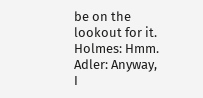be on the lookout for it.
Holmes: Hmm.
Adler: Anyway, I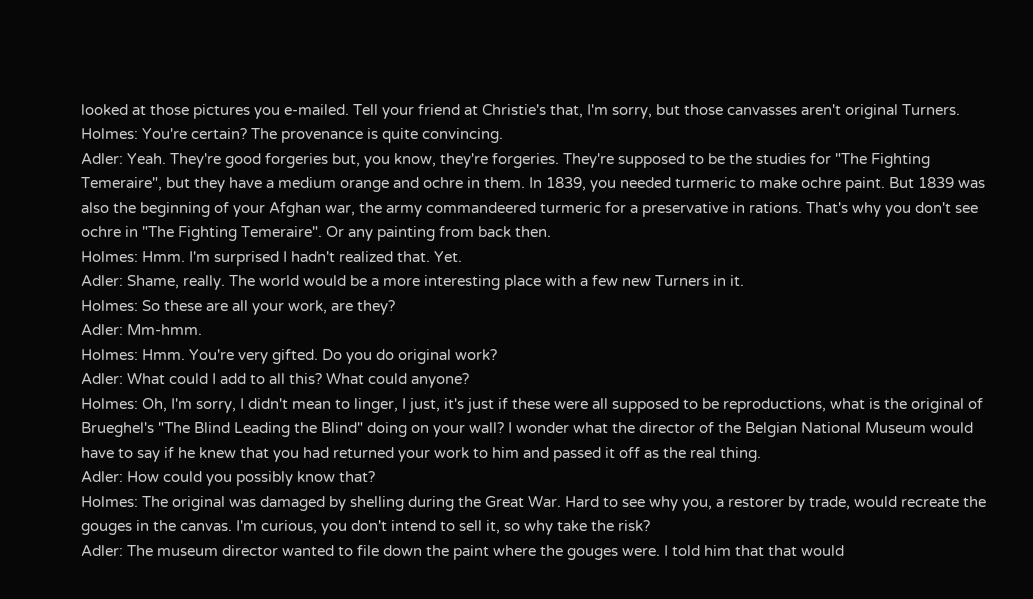looked at those pictures you e-mailed. Tell your friend at Christie's that, I'm sorry, but those canvasses aren't original Turners.
Holmes: You're certain? The provenance is quite convincing.
Adler: Yeah. They're good forgeries but, you know, they're forgeries. They're supposed to be the studies for "The Fighting Temeraire", but they have a medium orange and ochre in them. In 1839, you needed turmeric to make ochre paint. But 1839 was also the beginning of your Afghan war, the army commandeered turmeric for a preservative in rations. That's why you don't see ochre in "The Fighting Temeraire". Or any painting from back then.
Holmes: Hmm. I'm surprised I hadn't realized that. Yet.
Adler: Shame, really. The world would be a more interesting place with a few new Turners in it.
Holmes: So these are all your work, are they?
Adler: Mm-hmm.
Holmes: Hmm. You're very gifted. Do you do original work?
Adler: What could I add to all this? What could anyone?
Holmes: Oh, I'm sorry, I didn't mean to linger, I just, it's just if these were all supposed to be reproductions, what is the original of Brueghel's "The Blind Leading the Blind" doing on your wall? I wonder what the director of the Belgian National Museum would have to say if he knew that you had returned your work to him and passed it off as the real thing.
Adler: How could you possibly know that?
Holmes: The original was damaged by shelling during the Great War. Hard to see why you, a restorer by trade, would recreate the gouges in the canvas. I'm curious, you don't intend to sell it, so why take the risk?
Adler: The museum director wanted to file down the paint where the gouges were. I told him that that would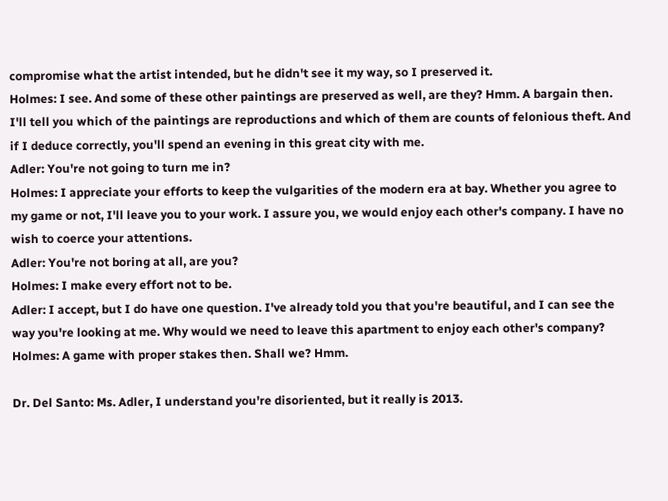compromise what the artist intended, but he didn't see it my way, so I preserved it.
Holmes: I see. And some of these other paintings are preserved as well, are they? Hmm. A bargain then. I'll tell you which of the paintings are reproductions and which of them are counts of felonious theft. And if I deduce correctly, you'll spend an evening in this great city with me.
Adler: You're not going to turn me in?
Holmes: I appreciate your efforts to keep the vulgarities of the modern era at bay. Whether you agree to my game or not, I'll leave you to your work. I assure you, we would enjoy each other's company. I have no wish to coerce your attentions.
Adler: You're not boring at all, are you?
Holmes: I make every effort not to be.
Adler: I accept, but I do have one question. I've already told you that you're beautiful, and I can see the way you're looking at me. Why would we need to leave this apartment to enjoy each other's company?
Holmes: A game with proper stakes then. Shall we? Hmm.

Dr. Del Santo: Ms. Adler, I understand you're disoriented, but it really is 2013.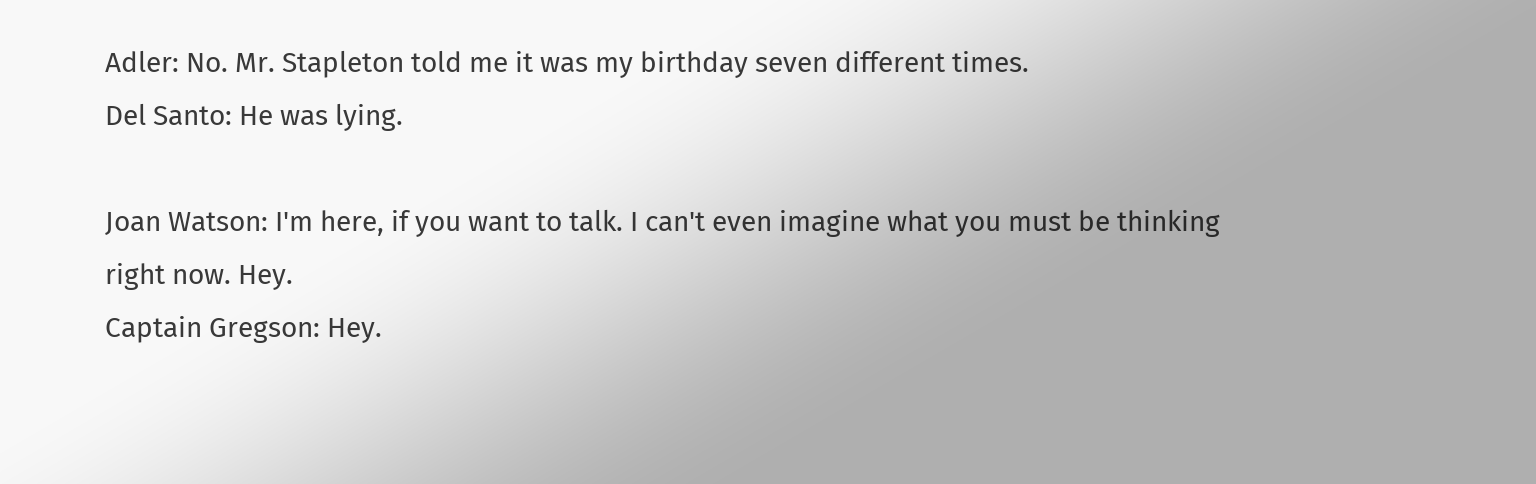Adler: No. Mr. Stapleton told me it was my birthday seven different times.
Del Santo: He was lying.

Joan Watson: I'm here, if you want to talk. I can't even imagine what you must be thinking right now. Hey.
Captain Gregson: Hey.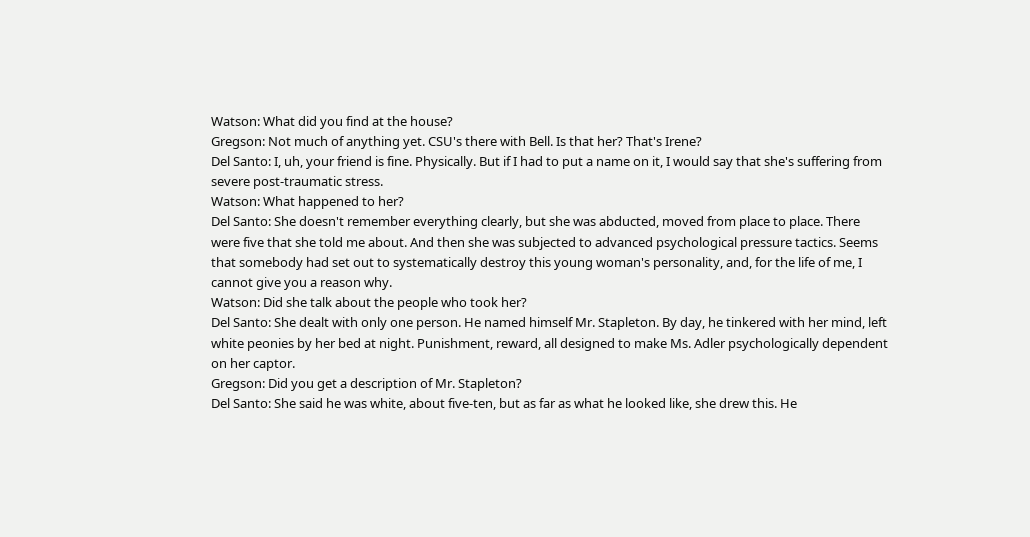Watson: What did you find at the house?
Gregson: Not much of anything yet. CSU's there with Bell. Is that her? That's Irene?
Del Santo: I, uh, your friend is fine. Physically. But if I had to put a name on it, I would say that she's suffering from severe post-traumatic stress.
Watson: What happened to her?
Del Santo: She doesn't remember everything clearly, but she was abducted, moved from place to place. There were five that she told me about. And then she was subjected to advanced psychological pressure tactics. Seems that somebody had set out to systematically destroy this young woman's personality, and, for the life of me, I cannot give you a reason why.
Watson: Did she talk about the people who took her?
Del Santo: She dealt with only one person. He named himself Mr. Stapleton. By day, he tinkered with her mind, left white peonies by her bed at night. Punishment, reward, all designed to make Ms. Adler psychologically dependent on her captor.
Gregson: Did you get a description of Mr. Stapleton?
Del Santo: She said he was white, about five-ten, but as far as what he looked like, she drew this. He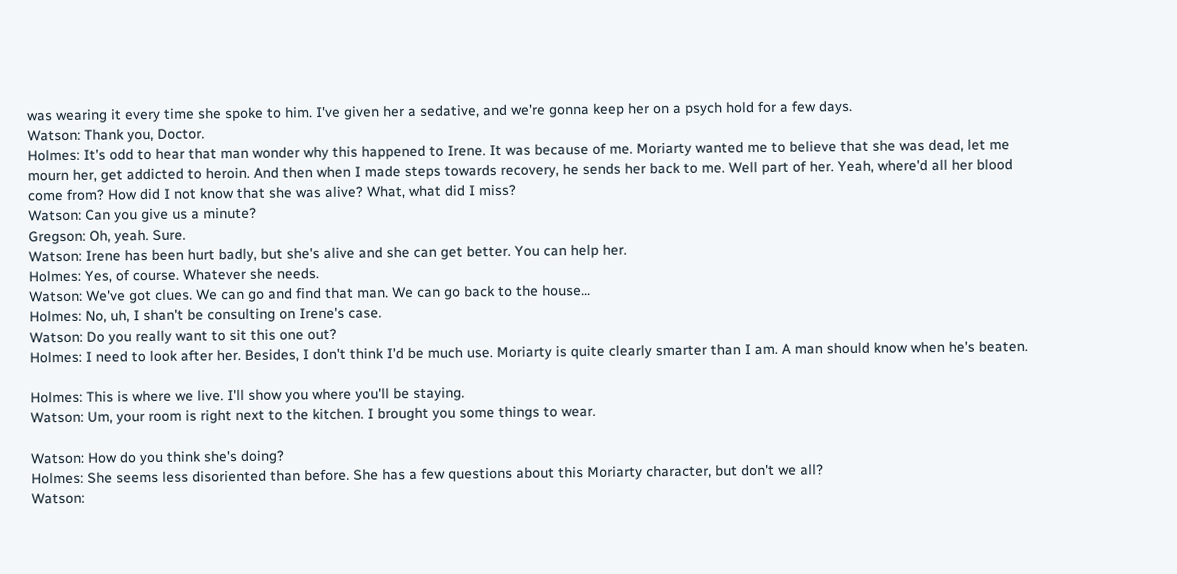was wearing it every time she spoke to him. I've given her a sedative, and we're gonna keep her on a psych hold for a few days.
Watson: Thank you, Doctor.
Holmes: It's odd to hear that man wonder why this happened to Irene. It was because of me. Moriarty wanted me to believe that she was dead, let me mourn her, get addicted to heroin. And then when I made steps towards recovery, he sends her back to me. Well part of her. Yeah, where'd all her blood come from? How did I not know that she was alive? What, what did I miss?
Watson: Can you give us a minute?
Gregson: Oh, yeah. Sure.
Watson: Irene has been hurt badly, but she's alive and she can get better. You can help her.
Holmes: Yes, of course. Whatever she needs.
Watson: We've got clues. We can go and find that man. We can go back to the house...
Holmes: No, uh, I shan't be consulting on Irene's case.
Watson: Do you really want to sit this one out?
Holmes: I need to look after her. Besides, I don't think I'd be much use. Moriarty is quite clearly smarter than I am. A man should know when he's beaten.

Holmes: This is where we live. I'll show you where you'll be staying.
Watson: Um, your room is right next to the kitchen. I brought you some things to wear.

Watson: How do you think she's doing?
Holmes: She seems less disoriented than before. She has a few questions about this Moriarty character, but don't we all?
Watson: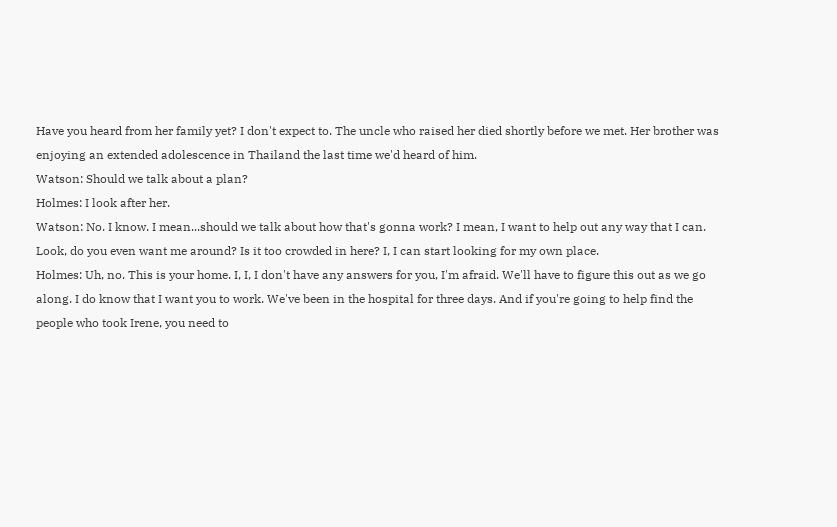Have you heard from her family yet? I don't expect to. The uncle who raised her died shortly before we met. Her brother was enjoying an extended adolescence in Thailand the last time we'd heard of him.
Watson: Should we talk about a plan?
Holmes: I look after her.
Watson: No. I know. I mean...should we talk about how that's gonna work? I mean, I want to help out any way that I can. Look, do you even want me around? Is it too crowded in here? I, I can start looking for my own place.
Holmes: Uh, no. This is your home. I, I, I don't have any answers for you, I'm afraid. We'll have to figure this out as we go along. I do know that I want you to work. We've been in the hospital for three days. And if you're going to help find the people who took Irene, you need to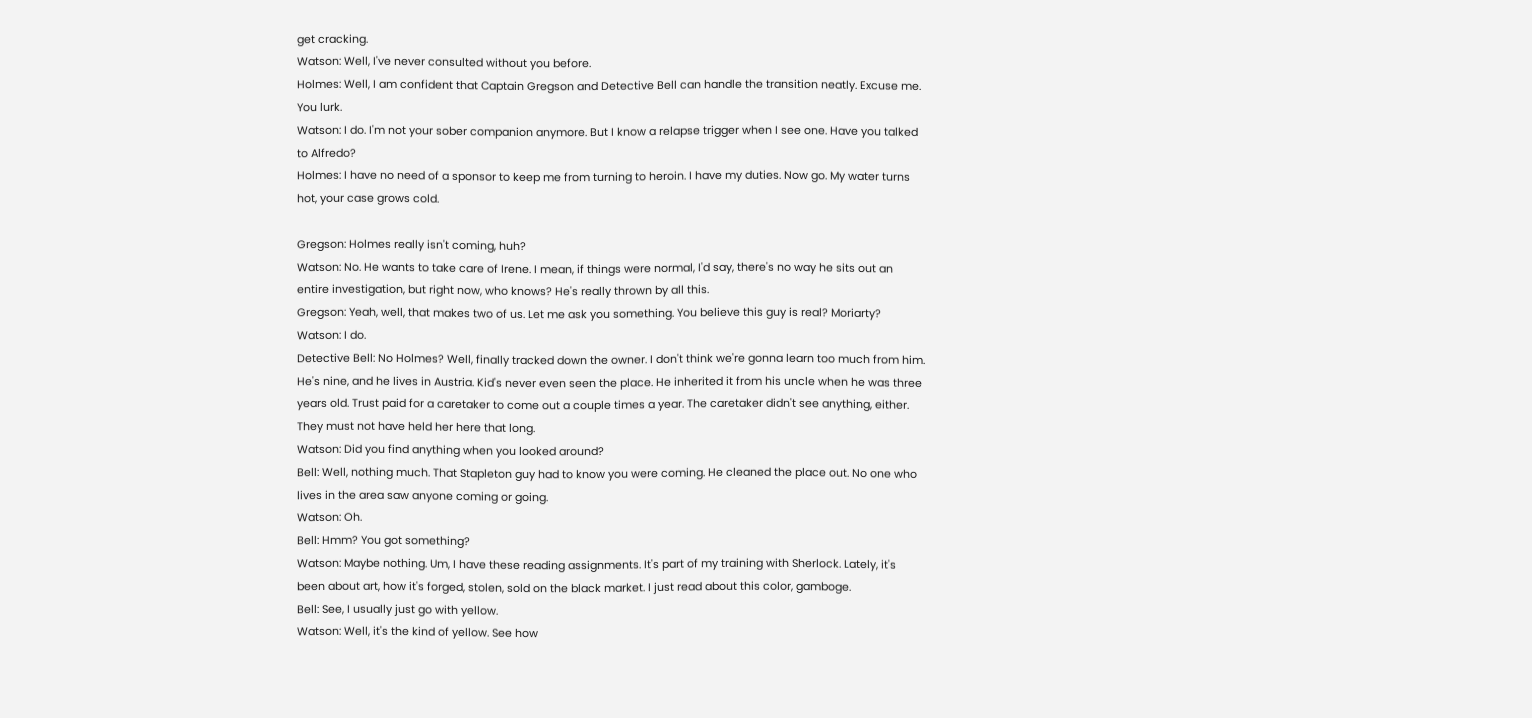get cracking.
Watson: Well, I've never consulted without you before.
Holmes: Well, I am confident that Captain Gregson and Detective Bell can handle the transition neatly. Excuse me. You lurk.
Watson: I do. I'm not your sober companion anymore. But I know a relapse trigger when I see one. Have you talked to Alfredo?
Holmes: I have no need of a sponsor to keep me from turning to heroin. I have my duties. Now go. My water turns hot, your case grows cold.

Gregson: Holmes really isn't coming, huh?
Watson: No. He wants to take care of Irene. I mean, if things were normal, I'd say, there's no way he sits out an entire investigation, but right now, who knows? He's really thrown by all this.
Gregson: Yeah, well, that makes two of us. Let me ask you something. You believe this guy is real? Moriarty?
Watson: I do.
Detective Bell: No Holmes? Well, finally tracked down the owner. I don't think we're gonna learn too much from him. He's nine, and he lives in Austria. Kid's never even seen the place. He inherited it from his uncle when he was three years old. Trust paid for a caretaker to come out a couple times a year. The caretaker didn't see anything, either. They must not have held her here that long.
Watson: Did you find anything when you looked around?
Bell: Well, nothing much. That Stapleton guy had to know you were coming. He cleaned the place out. No one who lives in the area saw anyone coming or going.
Watson: Oh.
Bell: Hmm? You got something?
Watson: Maybe nothing. Um, I have these reading assignments. It's part of my training with Sherlock. Lately, it's been about art, how it's forged, stolen, sold on the black market. I just read about this color, gamboge.
Bell: See, I usually just go with yellow.
Watson: Well, it's the kind of yellow. See how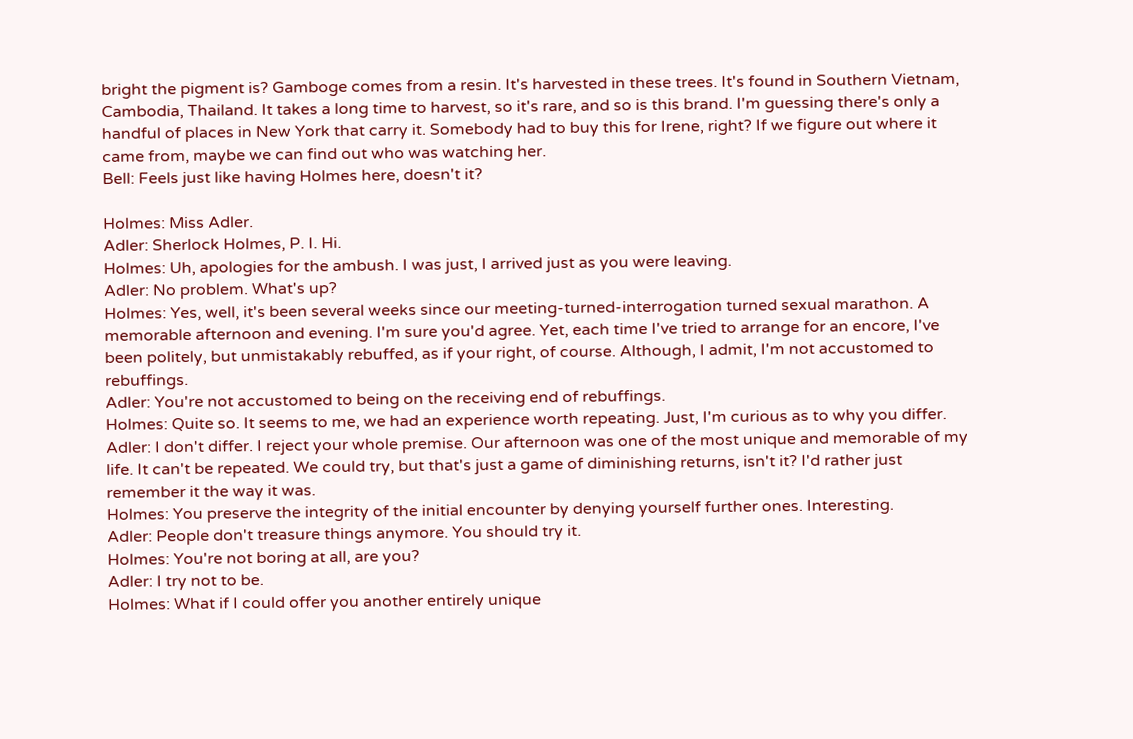bright the pigment is? Gamboge comes from a resin. It's harvested in these trees. It's found in Southern Vietnam, Cambodia, Thailand. It takes a long time to harvest, so it's rare, and so is this brand. I'm guessing there's only a handful of places in New York that carry it. Somebody had to buy this for Irene, right? If we figure out where it came from, maybe we can find out who was watching her.
Bell: Feels just like having Holmes here, doesn't it?

Holmes: Miss Adler.
Adler: Sherlock Holmes, P. I. Hi.
Holmes: Uh, apologies for the ambush. I was just, I arrived just as you were leaving.
Adler: No problem. What's up?
Holmes: Yes, well, it's been several weeks since our meeting-turned-interrogation turned sexual marathon. A memorable afternoon and evening. I'm sure you'd agree. Yet, each time I've tried to arrange for an encore, I've been politely, but unmistakably rebuffed, as if your right, of course. Although, I admit, I'm not accustomed to rebuffings.
Adler: You're not accustomed to being on the receiving end of rebuffings.
Holmes: Quite so. It seems to me, we had an experience worth repeating. Just, I'm curious as to why you differ.
Adler: I don't differ. I reject your whole premise. Our afternoon was one of the most unique and memorable of my life. It can't be repeated. We could try, but that's just a game of diminishing returns, isn't it? I'd rather just remember it the way it was.
Holmes: You preserve the integrity of the initial encounter by denying yourself further ones. Interesting.
Adler: People don't treasure things anymore. You should try it.
Holmes: You're not boring at all, are you?
Adler: I try not to be.
Holmes: What if I could offer you another entirely unique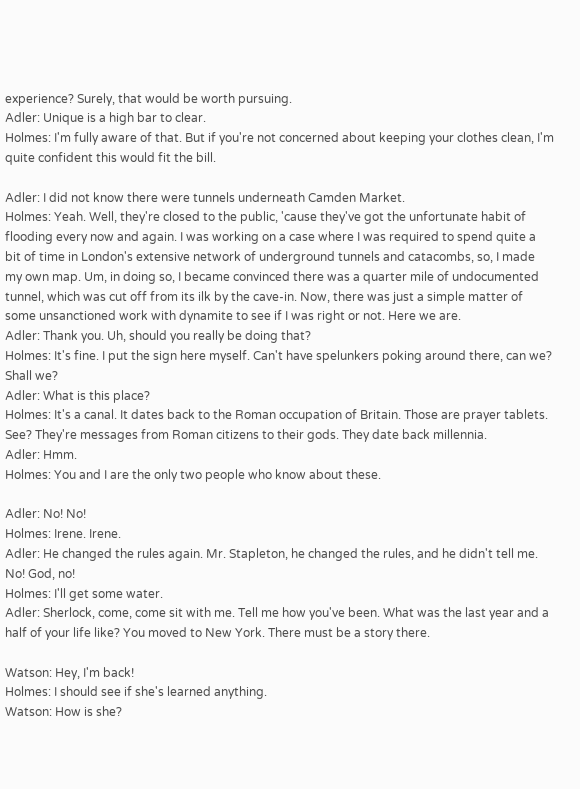experience? Surely, that would be worth pursuing.
Adler: Unique is a high bar to clear.
Holmes: I'm fully aware of that. But if you're not concerned about keeping your clothes clean, I'm quite confident this would fit the bill.

Adler: I did not know there were tunnels underneath Camden Market.
Holmes: Yeah. Well, they're closed to the public, 'cause they've got the unfortunate habit of flooding every now and again. I was working on a case where I was required to spend quite a bit of time in London's extensive network of underground tunnels and catacombs, so, I made my own map. Um, in doing so, I became convinced there was a quarter mile of undocumented tunnel, which was cut off from its ilk by the cave-in. Now, there was just a simple matter of some unsanctioned work with dynamite to see if I was right or not. Here we are.
Adler: Thank you. Uh, should you really be doing that?
Holmes: It's fine. I put the sign here myself. Can't have spelunkers poking around there, can we? Shall we?
Adler: What is this place?
Holmes: It's a canal. It dates back to the Roman occupation of Britain. Those are prayer tablets. See? They're messages from Roman citizens to their gods. They date back millennia.
Adler: Hmm.
Holmes: You and I are the only two people who know about these.

Adler: No! No!
Holmes: Irene. Irene.
Adler: He changed the rules again. Mr. Stapleton, he changed the rules, and he didn't tell me. No! God, no!
Holmes: I'll get some water.
Adler: Sherlock, come, come sit with me. Tell me how you've been. What was the last year and a half of your life like? You moved to New York. There must be a story there.

Watson: Hey, I'm back!
Holmes: I should see if she's learned anything.
Watson: How is she?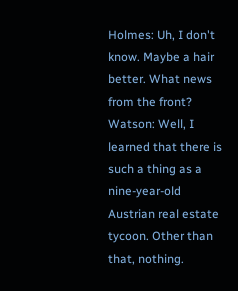Holmes: Uh, I don't know. Maybe a hair better. What news from the front?
Watson: Well, I learned that there is such a thing as a nine-year-old Austrian real estate tycoon. Other than that, nothing.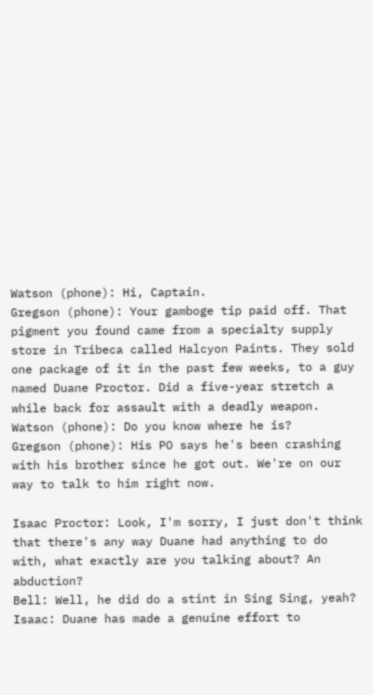Watson (phone): Hi, Captain.
Gregson (phone): Your gamboge tip paid off. That pigment you found came from a specialty supply store in Tribeca called Halcyon Paints. They sold one package of it in the past few weeks, to a guy named Duane Proctor. Did a five-year stretch a while back for assault with a deadly weapon.
Watson (phone): Do you know where he is?
Gregson (phone): His PO says he's been crashing with his brother since he got out. We're on our way to talk to him right now.

Isaac Proctor: Look, I'm sorry, I just don't think that there's any way Duane had anything to do with, what exactly are you talking about? An abduction?
Bell: Well, he did do a stint in Sing Sing, yeah?
Isaac: Duane has made a genuine effort to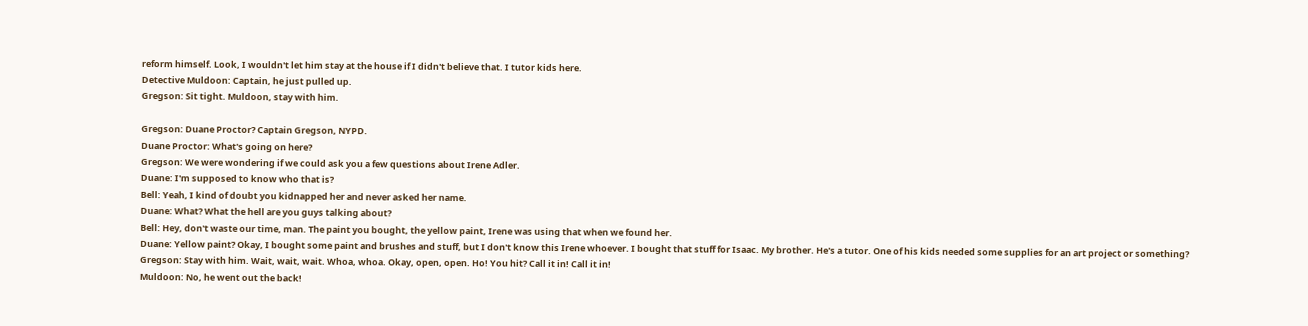reform himself. Look, I wouldn't let him stay at the house if I didn't believe that. I tutor kids here.
Detective Muldoon: Captain, he just pulled up.
Gregson: Sit tight. Muldoon, stay with him.

Gregson: Duane Proctor? Captain Gregson, NYPD.
Duane Proctor: What's going on here?
Gregson: We were wondering if we could ask you a few questions about Irene Adler.
Duane: I'm supposed to know who that is?
Bell: Yeah, I kind of doubt you kidnapped her and never asked her name.
Duane: What? What the hell are you guys talking about?
Bell: Hey, don't waste our time, man. The paint you bought, the yellow paint, Irene was using that when we found her.
Duane: Yellow paint? Okay, I bought some paint and brushes and stuff, but I don't know this Irene whoever. I bought that stuff for Isaac. My brother. He's a tutor. One of his kids needed some supplies for an art project or something?
Gregson: Stay with him. Wait, wait, wait. Whoa, whoa. Okay, open, open. Ho! You hit? Call it in! Call it in!
Muldoon: No, he went out the back!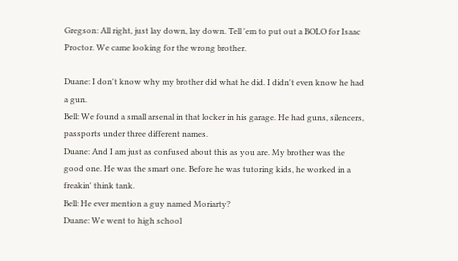Gregson: All right, just lay down, lay down. Tell 'em to put out a BOLO for Isaac Proctor. We came looking for the wrong brother.

Duane: I don't know why my brother did what he did. I didn't even know he had a gun.
Bell: We found a small arsenal in that locker in his garage. He had guns, silencers, passports under three different names.
Duane: And I am just as confused about this as you are. My brother was the good one. He was the smart one. Before he was tutoring kids, he worked in a freakin' think tank.
Bell: He ever mention a guy named Moriarty?
Duane: We went to high school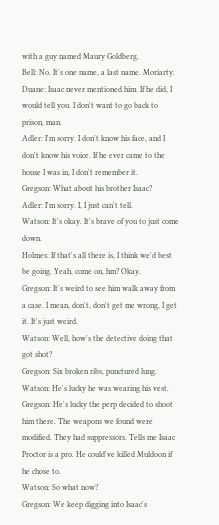with a guy named Maury Goldberg.
Bell: No. It's one name, a last name. Moriarty.
Duane: Isaac never mentioned him. If he did, I would tell you. I don't want to go back to prison, man.
Adler: I'm sorry. I don't know his face, and I don't know his voice. If he ever came to the house I was in, I don't remember it.
Gregson: What about his brother Isaac?
Adler: I'm sorry. I, I just can't tell.
Watson: It's okay. It's brave of you to just come down.
Holmes: If that's all there is, I think we'd best be going. Yeah, come on, hm? Okay.
Gregson: It's weird to see him walk away from a case. I mean, don't, don't get me wrong, I get it. It's just weird.
Watson: Well, how's the detective doing that got shot?
Gregson: Six broken ribs, punctured lung.
Watson: He's lucky he was wearing his vest.
Gregson: He's lucky the perp decided to shoot him there. The weapons we found were modified. They had suppressors. Tells me Isaac Proctor is a pro. He could've killed Muldoon if he chose to.
Watson: So what now?
Gregson: We keep digging into Isaac's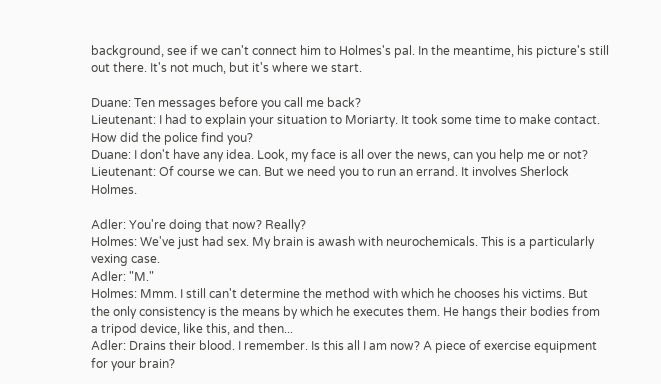background, see if we can't connect him to Holmes's pal. In the meantime, his picture's still out there. It's not much, but it's where we start.

Duane: Ten messages before you call me back?
Lieutenant: I had to explain your situation to Moriarty. It took some time to make contact. How did the police find you?
Duane: I don't have any idea. Look, my face is all over the news, can you help me or not?
Lieutenant: Of course we can. But we need you to run an errand. It involves Sherlock Holmes.

Adler: You're doing that now? Really?
Holmes: We've just had sex. My brain is awash with neurochemicals. This is a particularly vexing case.
Adler: "M."
Holmes: Mmm. I still can't determine the method with which he chooses his victims. But the only consistency is the means by which he executes them. He hangs their bodies from a tripod device, like this, and then...
Adler: Drains their blood. I remember. Is this all I am now? A piece of exercise equipment for your brain?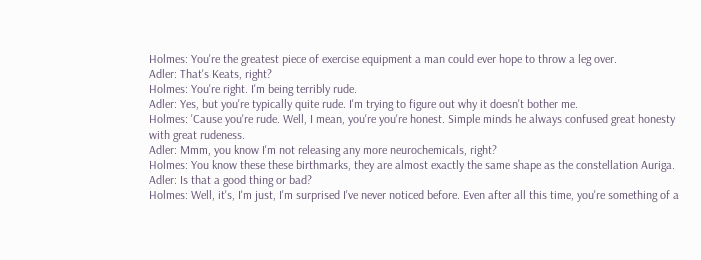Holmes: You're the greatest piece of exercise equipment a man could ever hope to throw a leg over.
Adler: That's Keats, right?
Holmes: You're right. I'm being terribly rude.
Adler: Yes, but you're typically quite rude. I'm trying to figure out why it doesn't bother me.
Holmes: 'Cause you're rude. Well, I mean, you're you're honest. Simple minds he always confused great honesty with great rudeness.
Adler: Mmm, you know I'm not releasing any more neurochemicals, right?
Holmes: You know these these birthmarks, they are almost exactly the same shape as the constellation Auriga.
Adler: Is that a good thing or bad?
Holmes: Well, it's, I'm just, I'm surprised I've never noticed before. Even after all this time, you're something of a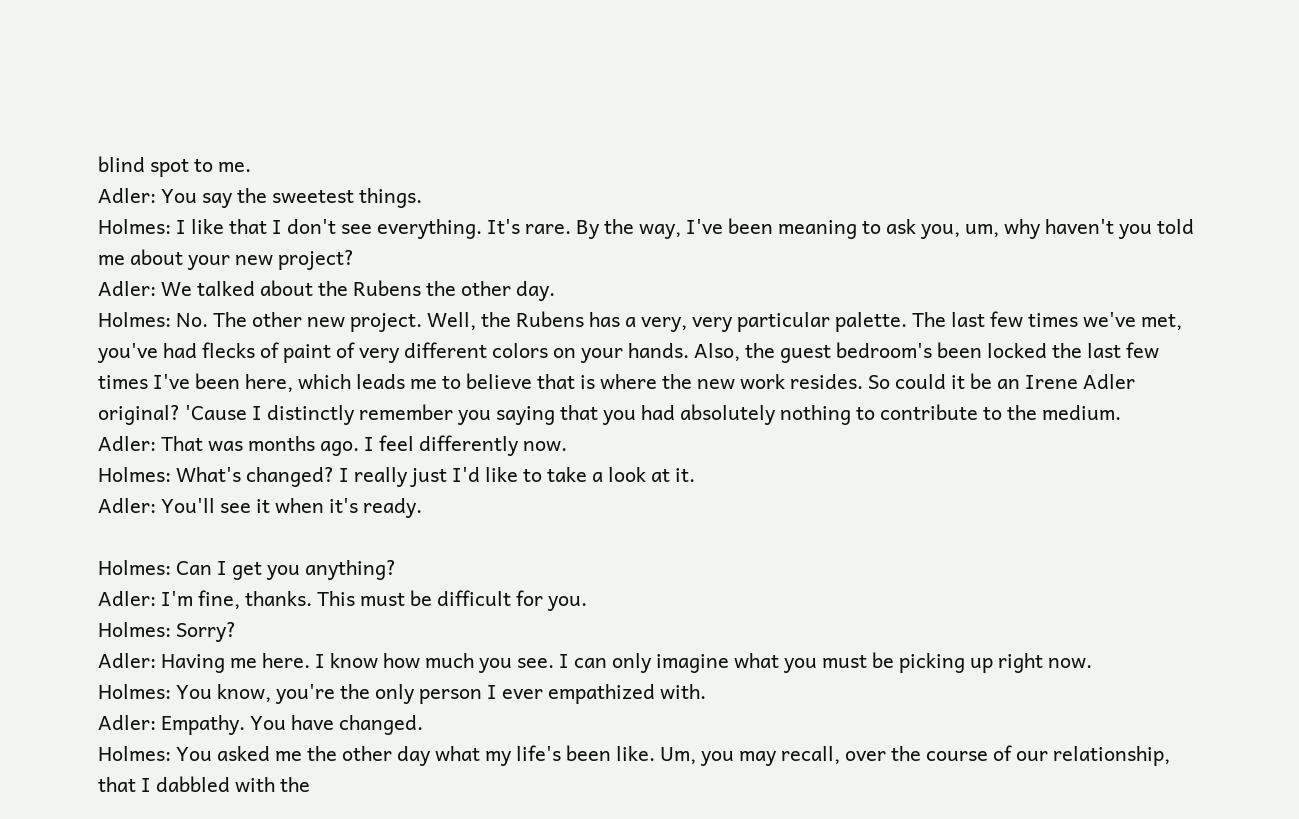blind spot to me.
Adler: You say the sweetest things.
Holmes: I like that I don't see everything. It's rare. By the way, I've been meaning to ask you, um, why haven't you told me about your new project?
Adler: We talked about the Rubens the other day.
Holmes: No. The other new project. Well, the Rubens has a very, very particular palette. The last few times we've met, you've had flecks of paint of very different colors on your hands. Also, the guest bedroom's been locked the last few times I've been here, which leads me to believe that is where the new work resides. So could it be an Irene Adler original? 'Cause I distinctly remember you saying that you had absolutely nothing to contribute to the medium.
Adler: That was months ago. I feel differently now.
Holmes: What's changed? I really just I'd like to take a look at it.
Adler: You'll see it when it's ready.

Holmes: Can I get you anything?
Adler: I'm fine, thanks. This must be difficult for you.
Holmes: Sorry?
Adler: Having me here. I know how much you see. I can only imagine what you must be picking up right now.
Holmes: You know, you're the only person I ever empathized with.
Adler: Empathy. You have changed.
Holmes: You asked me the other day what my life's been like. Um, you may recall, over the course of our relationship, that I dabbled with the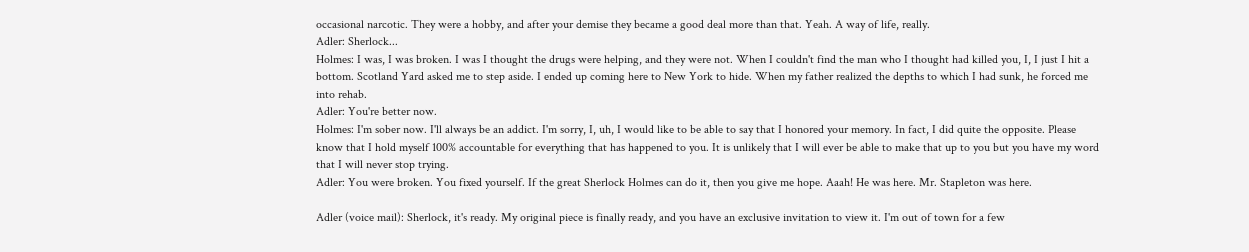occasional narcotic. They were a hobby, and after your demise they became a good deal more than that. Yeah. A way of life, really.
Adler: Sherlock...
Holmes: I was, I was broken. I was I thought the drugs were helping, and they were not. When I couldn't find the man who I thought had killed you, I, I just I hit a bottom. Scotland Yard asked me to step aside. I ended up coming here to New York to hide. When my father realized the depths to which I had sunk, he forced me into rehab.
Adler: You're better now.
Holmes: I'm sober now. I'll always be an addict. I'm sorry, I, uh, I would like to be able to say that I honored your memory. In fact, I did quite the opposite. Please know that I hold myself 100% accountable for everything that has happened to you. It is unlikely that I will ever be able to make that up to you but you have my word that I will never stop trying.
Adler: You were broken. You fixed yourself. If the great Sherlock Holmes can do it, then you give me hope. Aaah! He was here. Mr. Stapleton was here.

Adler (voice mail): Sherlock, it's ready. My original piece is finally ready, and you have an exclusive invitation to view it. I'm out of town for a few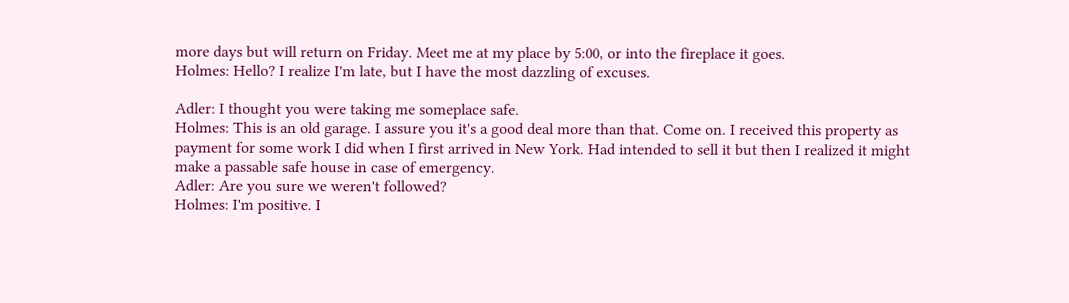more days but will return on Friday. Meet me at my place by 5:00, or into the fireplace it goes.
Holmes: Hello? I realize I'm late, but I have the most dazzling of excuses.

Adler: I thought you were taking me someplace safe.
Holmes: This is an old garage. I assure you it's a good deal more than that. Come on. I received this property as payment for some work I did when I first arrived in New York. Had intended to sell it but then I realized it might make a passable safe house in case of emergency.
Adler: Are you sure we weren't followed?
Holmes: I'm positive. I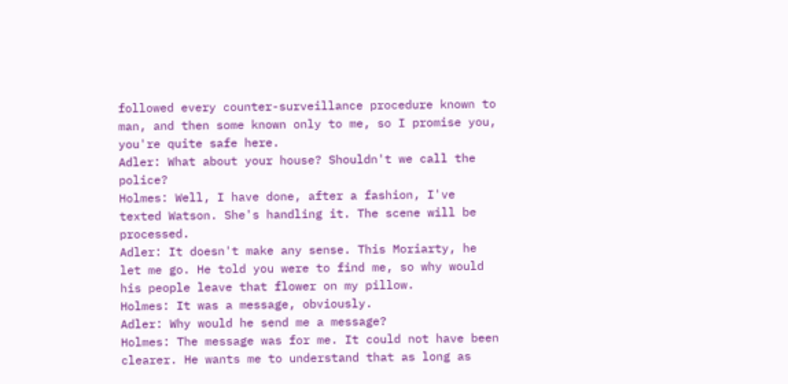followed every counter-surveillance procedure known to man, and then some known only to me, so I promise you, you're quite safe here.
Adler: What about your house? Shouldn't we call the police?
Holmes: Well, I have done, after a fashion, I've texted Watson. She's handling it. The scene will be processed.
Adler: It doesn't make any sense. This Moriarty, he let me go. He told you were to find me, so why would his people leave that flower on my pillow.
Holmes: It was a message, obviously.
Adler: Why would he send me a message?
Holmes: The message was for me. It could not have been clearer. He wants me to understand that as long as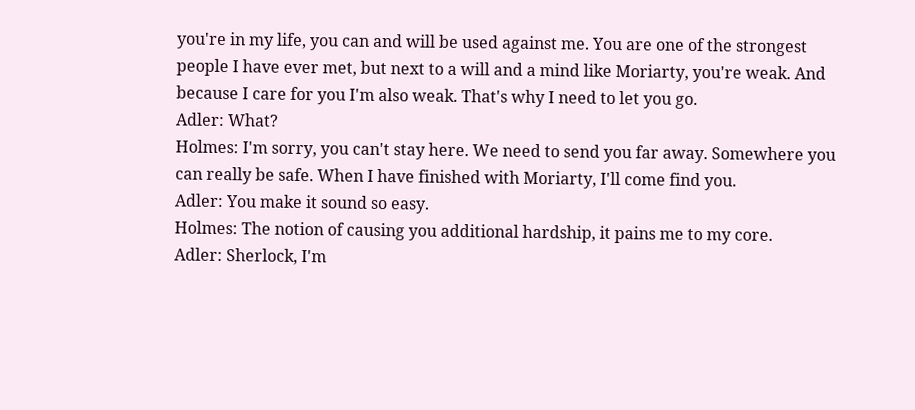you're in my life, you can and will be used against me. You are one of the strongest people I have ever met, but next to a will and a mind like Moriarty, you're weak. And because I care for you I'm also weak. That's why I need to let you go.
Adler: What?
Holmes: I'm sorry, you can't stay here. We need to send you far away. Somewhere you can really be safe. When I have finished with Moriarty, I'll come find you.
Adler: You make it sound so easy.
Holmes: The notion of causing you additional hardship, it pains me to my core.
Adler: Sherlock, I'm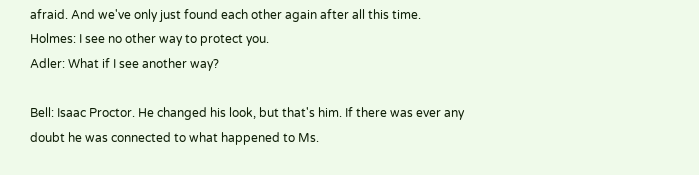afraid. And we've only just found each other again after all this time.
Holmes: I see no other way to protect you.
Adler: What if I see another way?

Bell: Isaac Proctor. He changed his look, but that's him. If there was ever any doubt he was connected to what happened to Ms.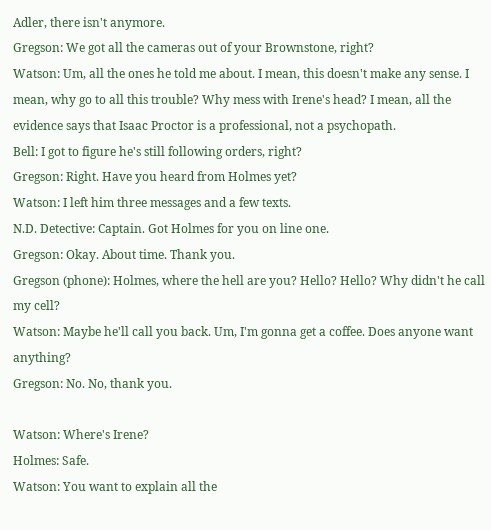Adler, there isn't anymore.
Gregson: We got all the cameras out of your Brownstone, right?
Watson: Um, all the ones he told me about. I mean, this doesn't make any sense. I mean, why go to all this trouble? Why mess with Irene's head? I mean, all the evidence says that Isaac Proctor is a professional, not a psychopath.
Bell: I got to figure he's still following orders, right?
Gregson: Right. Have you heard from Holmes yet?
Watson: I left him three messages and a few texts.
N.D. Detective: Captain. Got Holmes for you on line one.
Gregson: Okay. About time. Thank you.
Gregson (phone): Holmes, where the hell are you? Hello? Hello? Why didn't he call my cell?
Watson: Maybe he'll call you back. Um, I'm gonna get a coffee. Does anyone want anything?
Gregson: No. No, thank you.

Watson: Where's Irene?
Holmes: Safe.
Watson: You want to explain all the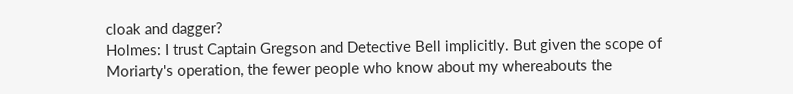cloak and dagger?
Holmes: I trust Captain Gregson and Detective Bell implicitly. But given the scope of Moriarty's operation, the fewer people who know about my whereabouts the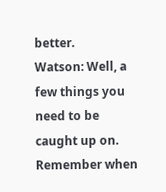better.
Watson: Well, a few things you need to be caught up on. Remember when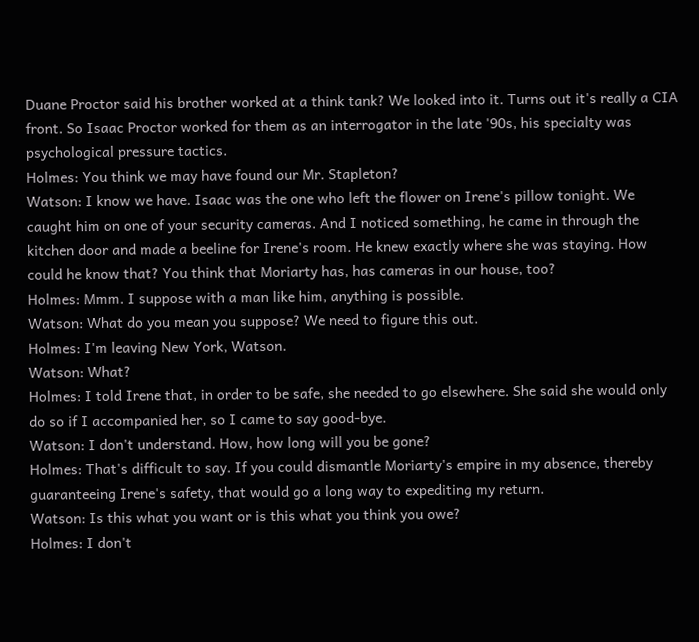Duane Proctor said his brother worked at a think tank? We looked into it. Turns out it's really a CIA front. So Isaac Proctor worked for them as an interrogator in the late '90s, his specialty was psychological pressure tactics.
Holmes: You think we may have found our Mr. Stapleton?
Watson: I know we have. Isaac was the one who left the flower on Irene's pillow tonight. We caught him on one of your security cameras. And I noticed something, he came in through the kitchen door and made a beeline for Irene's room. He knew exactly where she was staying. How could he know that? You think that Moriarty has, has cameras in our house, too?
Holmes: Mmm. I suppose with a man like him, anything is possible.
Watson: What do you mean you suppose? We need to figure this out.
Holmes: I'm leaving New York, Watson.
Watson: What?
Holmes: I told Irene that, in order to be safe, she needed to go elsewhere. She said she would only do so if I accompanied her, so I came to say good-bye.
Watson: I don't understand. How, how long will you be gone?
Holmes: That's difficult to say. If you could dismantle Moriarty's empire in my absence, thereby guaranteeing Irene's safety, that would go a long way to expediting my return.
Watson: Is this what you want or is this what you think you owe?
Holmes: I don't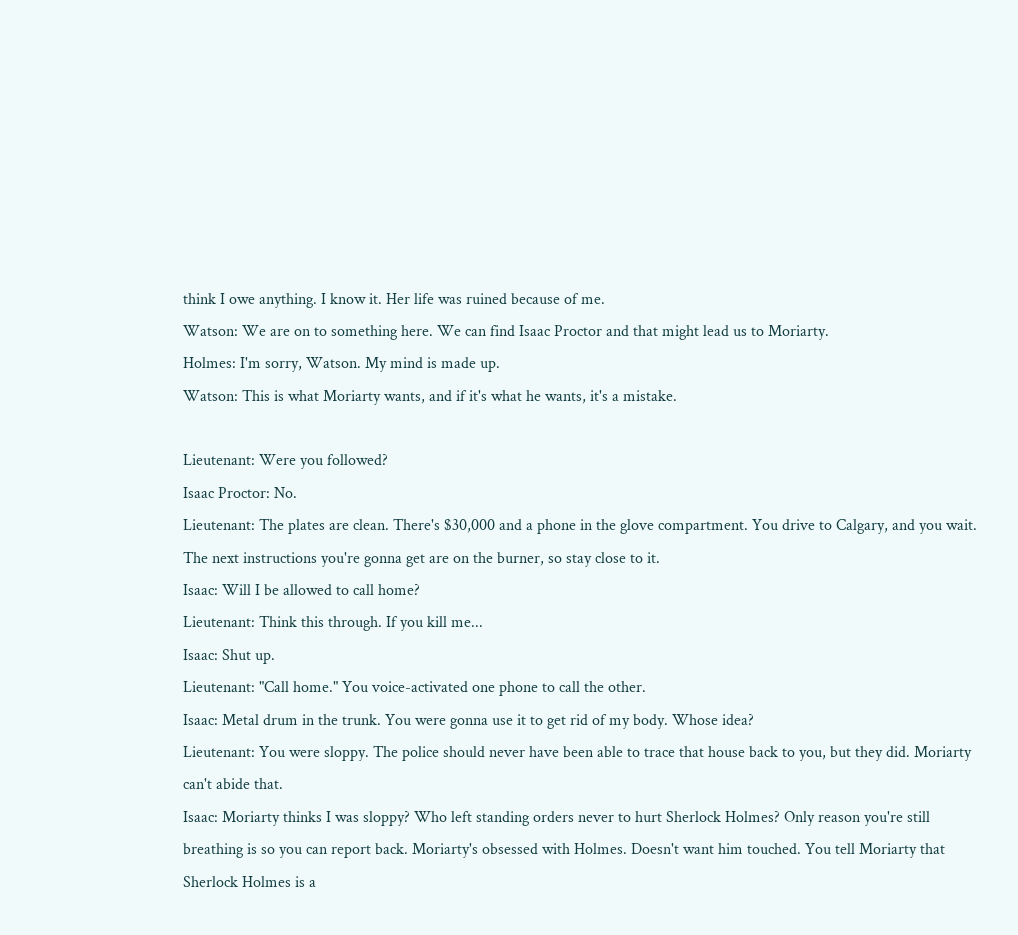think I owe anything. I know it. Her life was ruined because of me.
Watson: We are on to something here. We can find Isaac Proctor and that might lead us to Moriarty.
Holmes: I'm sorry, Watson. My mind is made up.
Watson: This is what Moriarty wants, and if it's what he wants, it's a mistake.

Lieutenant: Were you followed?
Isaac Proctor: No.
Lieutenant: The plates are clean. There's $30,000 and a phone in the glove compartment. You drive to Calgary, and you wait. The next instructions you're gonna get are on the burner, so stay close to it.
Isaac: Will I be allowed to call home?
Lieutenant: Think this through. If you kill me...
Isaac: Shut up.
Lieutenant: "Call home." You voice-activated one phone to call the other.
Isaac: Metal drum in the trunk. You were gonna use it to get rid of my body. Whose idea?
Lieutenant: You were sloppy. The police should never have been able to trace that house back to you, but they did. Moriarty can't abide that.
Isaac: Moriarty thinks I was sloppy? Who left standing orders never to hurt Sherlock Holmes? Only reason you're still breathing is so you can report back. Moriarty's obsessed with Holmes. Doesn't want him touched. You tell Moriarty that Sherlock Holmes is a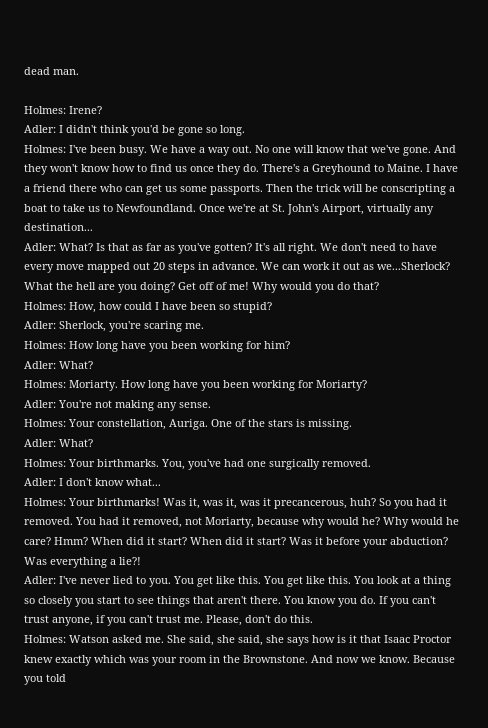dead man.

Holmes: Irene?
Adler: I didn't think you'd be gone so long.
Holmes: I've been busy. We have a way out. No one will know that we've gone. And they won't know how to find us once they do. There's a Greyhound to Maine. I have a friend there who can get us some passports. Then the trick will be conscripting a boat to take us to Newfoundland. Once we're at St. John's Airport, virtually any destination...
Adler: What? Is that as far as you've gotten? It's all right. We don't need to have every move mapped out 20 steps in advance. We can work it out as we...Sherlock? What the hell are you doing? Get off of me! Why would you do that?
Holmes: How, how could I have been so stupid?
Adler: Sherlock, you're scaring me.
Holmes: How long have you been working for him?
Adler: What?
Holmes: Moriarty. How long have you been working for Moriarty?
Adler: You're not making any sense.
Holmes: Your constellation, Auriga. One of the stars is missing.
Adler: What?
Holmes: Your birthmarks. You, you've had one surgically removed.
Adler: I don't know what...
Holmes: Your birthmarks! Was it, was it, was it precancerous, huh? So you had it removed. You had it removed, not Moriarty, because why would he? Why would he care? Hmm? When did it start? When did it start? Was it before your abduction? Was everything a lie?!
Adler: I've never lied to you. You get like this. You get like this. You look at a thing so closely you start to see things that aren't there. You know you do. If you can't trust anyone, if you can't trust me. Please, don't do this.
Holmes: Watson asked me. She said, she said, she says how is it that Isaac Proctor knew exactly which was your room in the Brownstone. And now we know. Because you told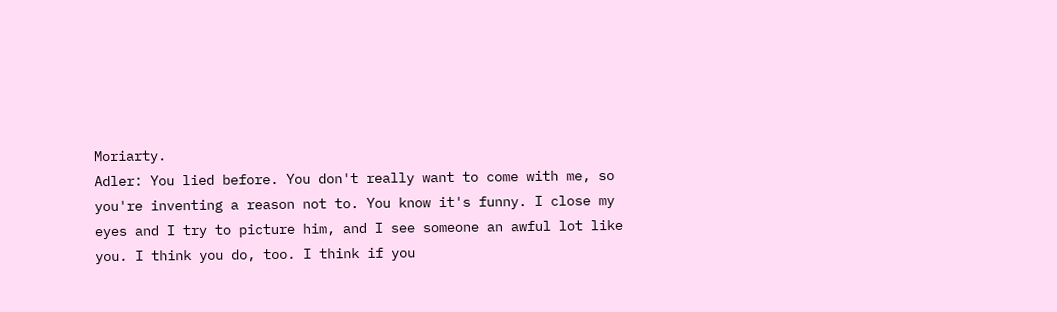Moriarty.
Adler: You lied before. You don't really want to come with me, so you're inventing a reason not to. You know it's funny. I close my eyes and I try to picture him, and I see someone an awful lot like you. I think you do, too. I think if you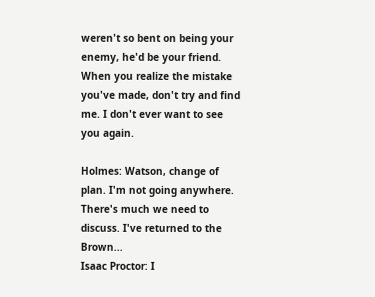weren't so bent on being your enemy, he'd be your friend. When you realize the mistake you've made, don't try and find me. I don't ever want to see you again.

Holmes: Watson, change of plan. I'm not going anywhere. There's much we need to discuss. I've returned to the Brown...
Isaac Proctor: I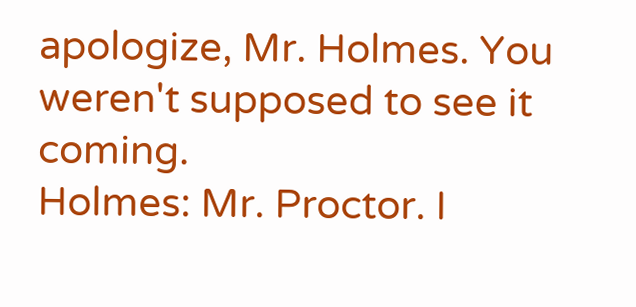apologize, Mr. Holmes. You weren't supposed to see it coming.
Holmes: Mr. Proctor. I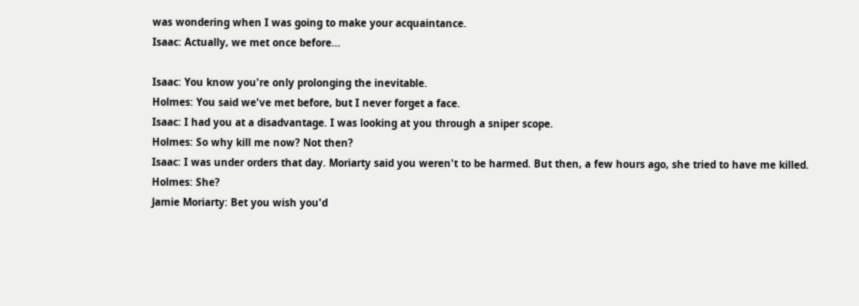was wondering when I was going to make your acquaintance.
Isaac: Actually, we met once before...

Isaac: You know you're only prolonging the inevitable.
Holmes: You said we've met before, but I never forget a face.
Isaac: I had you at a disadvantage. I was looking at you through a sniper scope.
Holmes: So why kill me now? Not then?
Isaac: I was under orders that day. Moriarty said you weren't to be harmed. But then, a few hours ago, she tried to have me killed.
Holmes: She?
Jamie Moriarty: Bet you wish you'd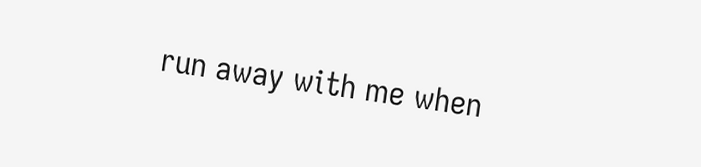run away with me when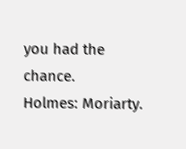you had the chance.
Holmes: Moriarty.